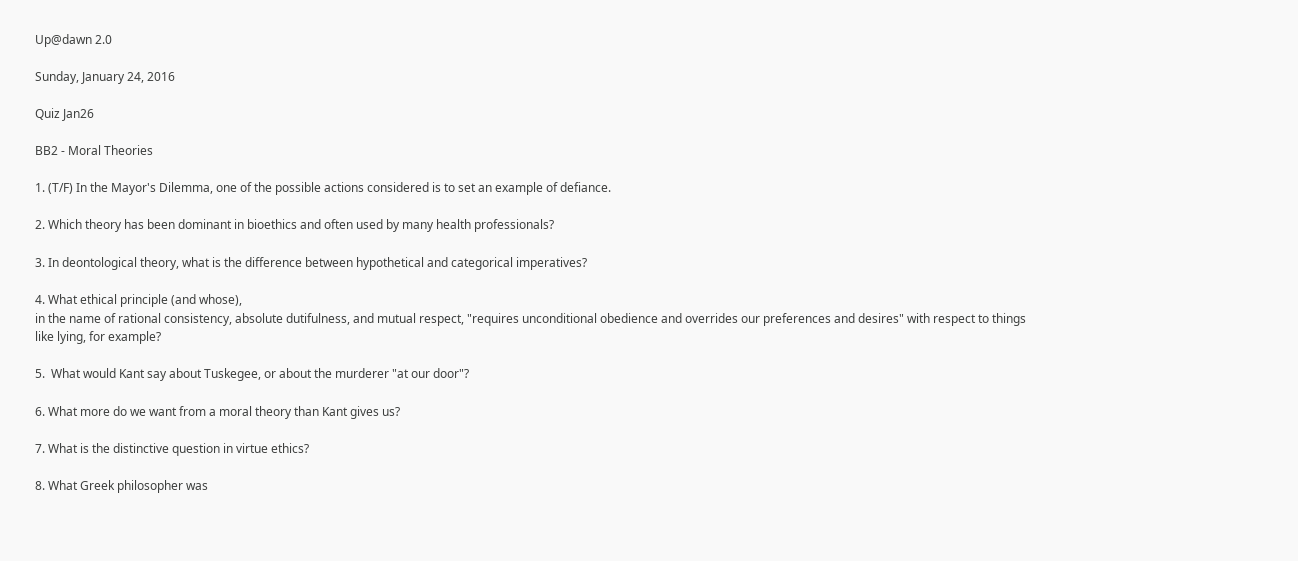Up@dawn 2.0

Sunday, January 24, 2016

Quiz Jan26

BB2 - Moral Theories

1. (T/F) In the Mayor's Dilemma, one of the possible actions considered is to set an example of defiance.

2. Which theory has been dominant in bioethics and often used by many health professionals?

3. In deontological theory, what is the difference between hypothetical and categorical imperatives?

4. What ethical principle (and whose),
in the name of rational consistency, absolute dutifulness, and mutual respect, "requires unconditional obedience and overrides our preferences and desires" with respect to things like lying, for example?

5.  What would Kant say about Tuskegee, or about the murderer "at our door"?

6. What more do we want from a moral theory than Kant gives us?

7. What is the distinctive question in virtue ethics?

8. What Greek philosopher was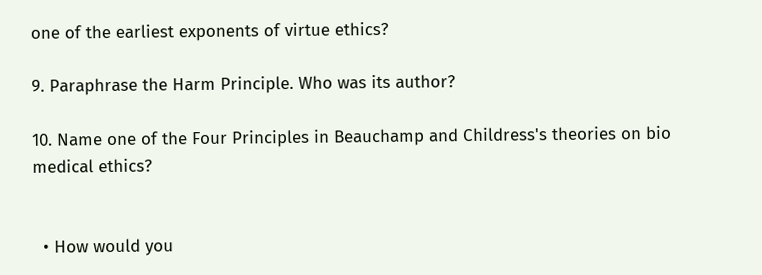one of the earliest exponents of virtue ethics?

9. Paraphrase the Harm Principle. Who was its author?

10. Name one of the Four Principles in Beauchamp and Childress's theories on bio
medical ethics?


  • How would you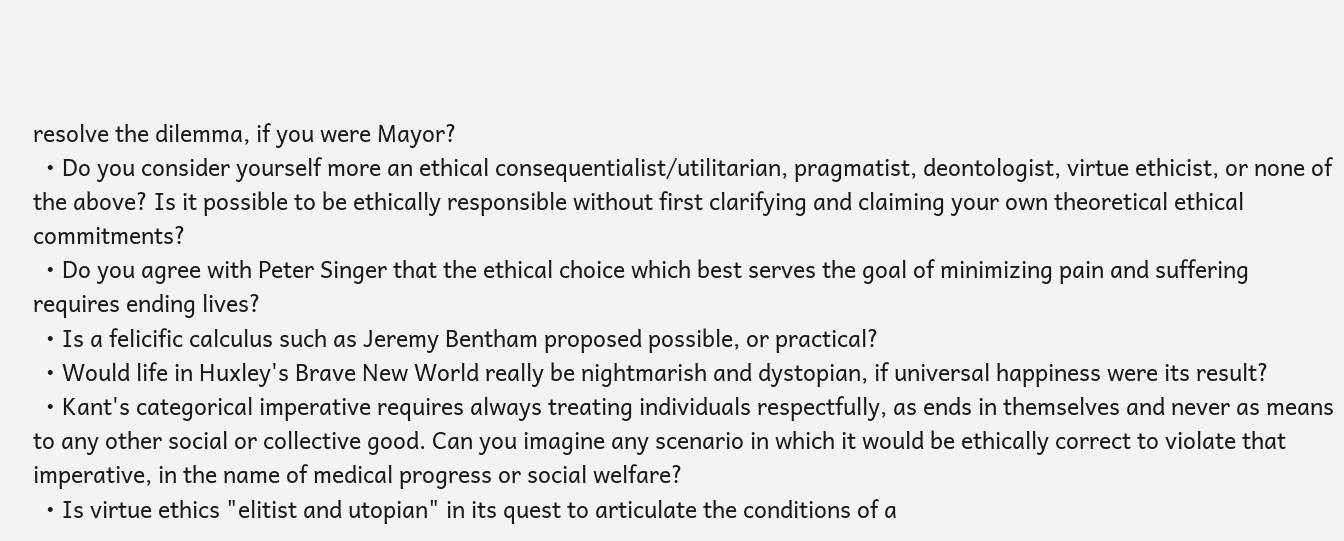resolve the dilemma, if you were Mayor?
  • Do you consider yourself more an ethical consequentialist/utilitarian, pragmatist, deontologist, virtue ethicist, or none of the above? Is it possible to be ethically responsible without first clarifying and claiming your own theoretical ethical commitments?
  • Do you agree with Peter Singer that the ethical choice which best serves the goal of minimizing pain and suffering requires ending lives?
  • Is a felicific calculus such as Jeremy Bentham proposed possible, or practical?
  • Would life in Huxley's Brave New World really be nightmarish and dystopian, if universal happiness were its result?
  • Kant's categorical imperative requires always treating individuals respectfully, as ends in themselves and never as means to any other social or collective good. Can you imagine any scenario in which it would be ethically correct to violate that imperative, in the name of medical progress or social welfare?
  • Is virtue ethics "elitist and utopian" in its quest to articulate the conditions of a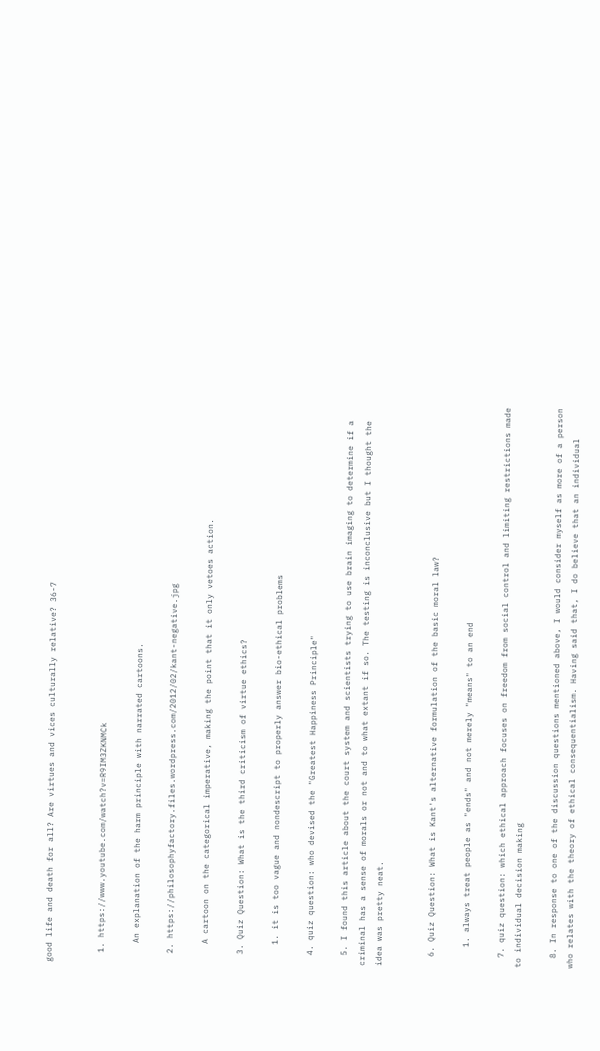good life and death for all? Are virtues and vices culturally relative? 36-7


  1. https://www.youtube.com/watch?v=R9IM3ZKNMCk

    An explanation of the harm principle with narrated cartoons.

  2. https://philosophyfactory.files.wordpress.com/2012/02/kant-negative.jpg

    A cartoon on the categorical imperative, making the point that it only vetoes action.

  3. Quiz Question: What is the third criticism of virtue ethics?

    1. it is too vague and nondescript to properly answer bio-ethical problems

  4. quiz question: who devised the "Greatest Happiness Principle"

  5. I found this article about the court system and scientists trying to use brain imaging to determine if a criminal has a sense of morals or not and to what extant if so. The testing is inconclusive but I thought the idea was pretty neat.


  6. Quiz Question: What is Kant's alternative formulation of the basic moral law?

    1. always treat people as "ends" and not merely "means" to an end

  7. quiz question: which ethical approach focuses on freedom from social control and limiting restrictions made to individual decision making

  8. In response to one of the discussion questions mentioned above, I would consider myself as more of a person who relates with the theory of ethical consequentialism. Having said that, I do believe that an individual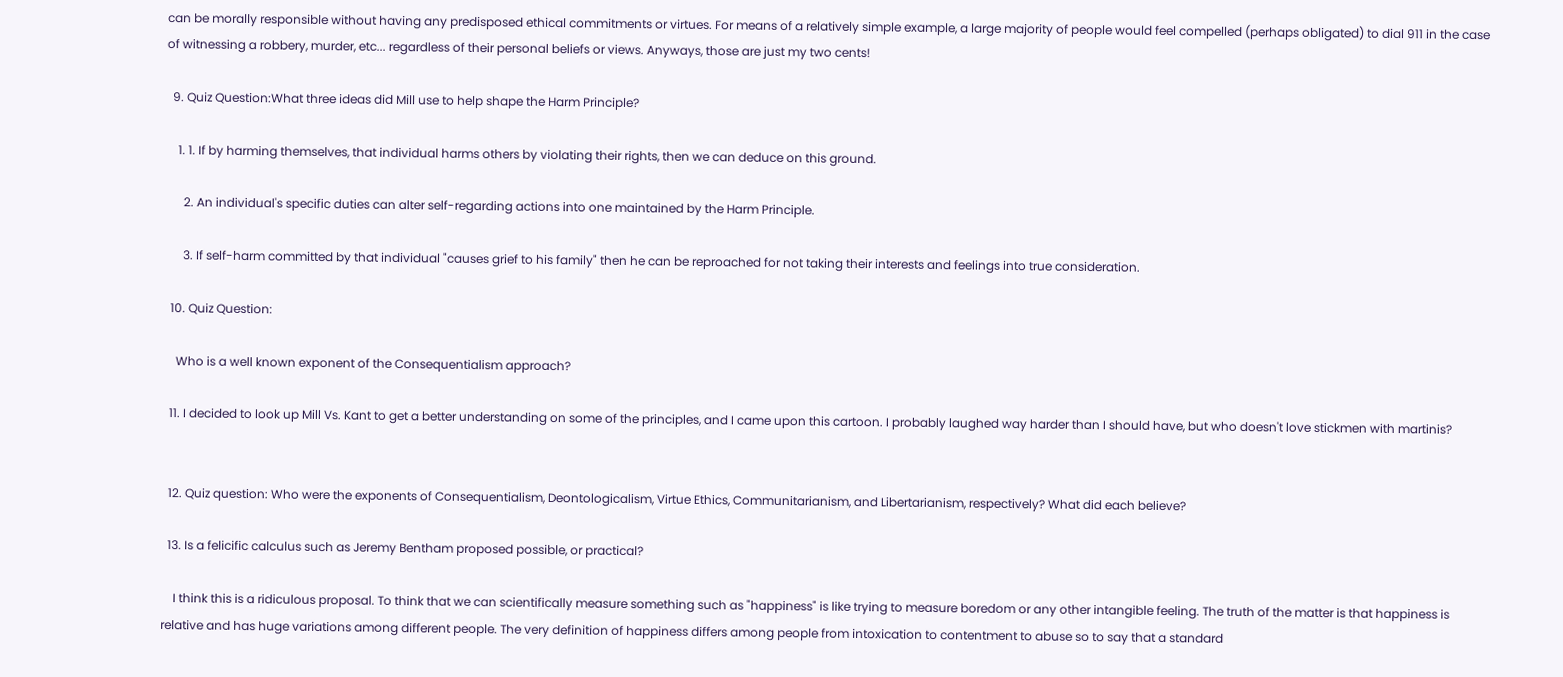can be morally responsible without having any predisposed ethical commitments or virtues. For means of a relatively simple example, a large majority of people would feel compelled (perhaps obligated) to dial 911 in the case of witnessing a robbery, murder, etc... regardless of their personal beliefs or views. Anyways, those are just my two cents!

  9. Quiz Question:What three ideas did Mill use to help shape the Harm Principle?

    1. 1. If by harming themselves, that individual harms others by violating their rights, then we can deduce on this ground.

      2. An individual's specific duties can alter self-regarding actions into one maintained by the Harm Principle.

      3. If self-harm committed by that individual "causes grief to his family" then he can be reproached for not taking their interests and feelings into true consideration.

  10. Quiz Question:

    Who is a well known exponent of the Consequentialism approach?

  11. I decided to look up Mill Vs. Kant to get a better understanding on some of the principles, and I came upon this cartoon. I probably laughed way harder than I should have, but who doesn't love stickmen with martinis?


  12. Quiz question: Who were the exponents of Consequentialism, Deontologicalism, Virtue Ethics, Communitarianism, and Libertarianism, respectively? What did each believe?

  13. Is a felicific calculus such as Jeremy Bentham proposed possible, or practical?

    I think this is a ridiculous proposal. To think that we can scientifically measure something such as "happiness" is like trying to measure boredom or any other intangible feeling. The truth of the matter is that happiness is relative and has huge variations among different people. The very definition of happiness differs among people from intoxication to contentment to abuse so to say that a standard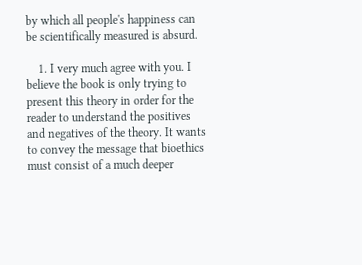by which all people's happiness can be scientifically measured is absurd.

    1. I very much agree with you. I believe the book is only trying to present this theory in order for the reader to understand the positives and negatives of the theory. It wants to convey the message that bioethics must consist of a much deeper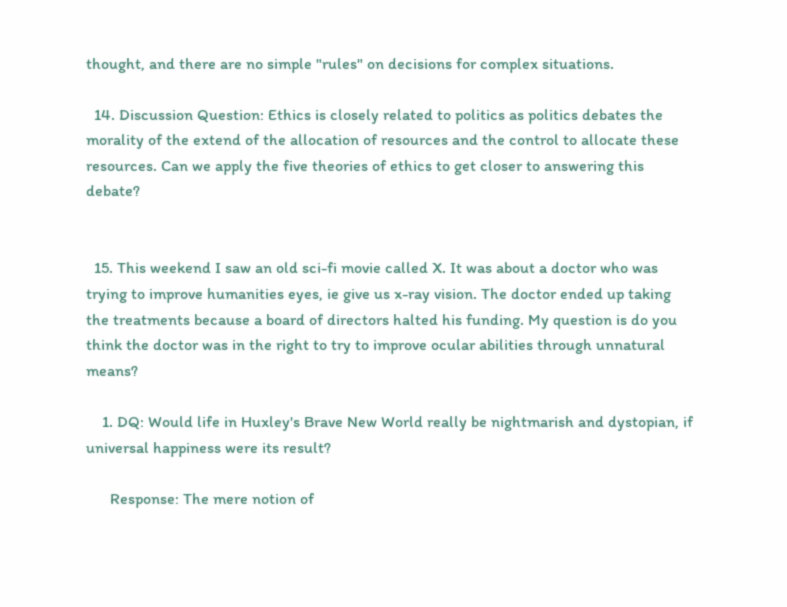thought, and there are no simple "rules" on decisions for complex situations.

  14. Discussion Question: Ethics is closely related to politics as politics debates the morality of the extend of the allocation of resources and the control to allocate these resources. Can we apply the five theories of ethics to get closer to answering this debate?


  15. This weekend I saw an old sci-fi movie called X. It was about a doctor who was trying to improve humanities eyes, ie give us x-ray vision. The doctor ended up taking the treatments because a board of directors halted his funding. My question is do you think the doctor was in the right to try to improve ocular abilities through unnatural means?

    1. DQ: Would life in Huxley's Brave New World really be nightmarish and dystopian, if universal happiness were its result?

      Response: The mere notion of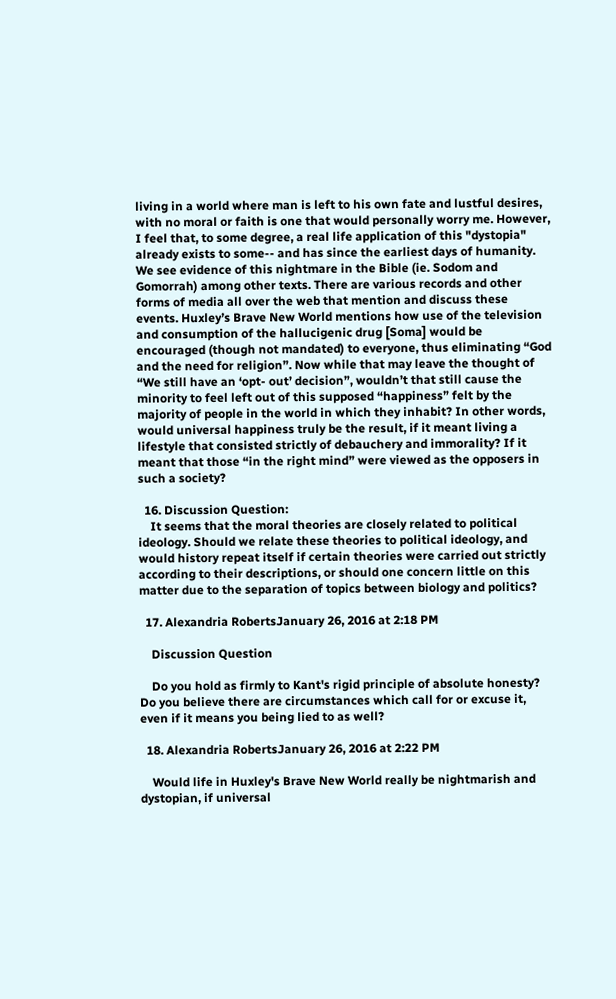living in a world where man is left to his own fate and lustful desires, with no moral or faith is one that would personally worry me. However, I feel that, to some degree, a real life application of this "dystopia" already exists to some-- and has since the earliest days of humanity. We see evidence of this nightmare in the Bible (ie. Sodom and Gomorrah) among other texts. There are various records and other forms of media all over the web that mention and discuss these events. Huxley’s Brave New World mentions how use of the television and consumption of the hallucigenic drug [Soma] would be encouraged (though not mandated) to everyone, thus eliminating “God and the need for religion”. Now while that may leave the thought of “We still have an ‘opt- out’ decision”, wouldn’t that still cause the minority to feel left out of this supposed “happiness” felt by the majority of people in the world in which they inhabit? In other words, would universal happiness truly be the result, if it meant living a lifestyle that consisted strictly of debauchery and immorality? If it meant that those “in the right mind” were viewed as the opposers in such a society?

  16. Discussion Question:
    It seems that the moral theories are closely related to political ideology. Should we relate these theories to political ideology, and would history repeat itself if certain theories were carried out strictly according to their descriptions, or should one concern little on this matter due to the separation of topics between biology and politics?

  17. Alexandria RobertsJanuary 26, 2016 at 2:18 PM

    Discussion Question

    Do you hold as firmly to Kant's rigid principle of absolute honesty? Do you believe there are circumstances which call for or excuse it, even if it means you being lied to as well?

  18. Alexandria RobertsJanuary 26, 2016 at 2:22 PM

    Would life in Huxley's Brave New World really be nightmarish and dystopian, if universal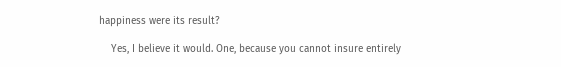happiness were its result?

    Yes, I believe it would. One, because you cannot insure entirely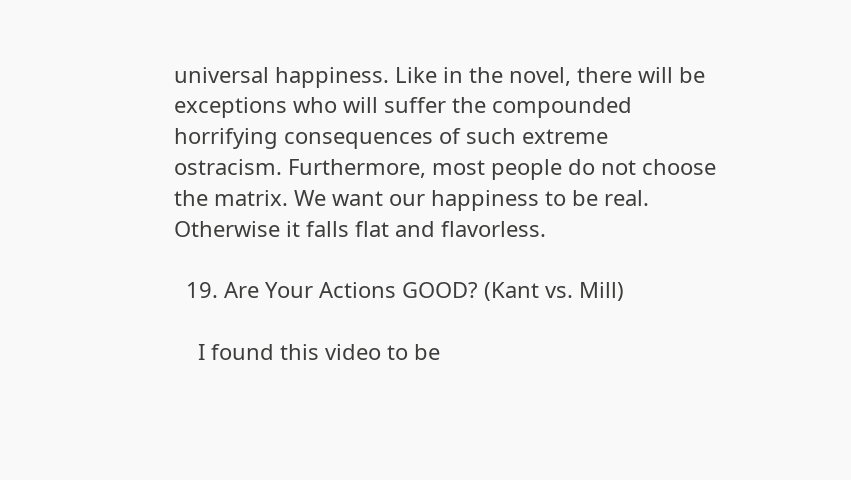universal happiness. Like in the novel, there will be exceptions who will suffer the compounded horrifying consequences of such extreme ostracism. Furthermore, most people do not choose the matrix. We want our happiness to be real. Otherwise it falls flat and flavorless.

  19. Are Your Actions GOOD? (Kant vs. Mill)

    I found this video to be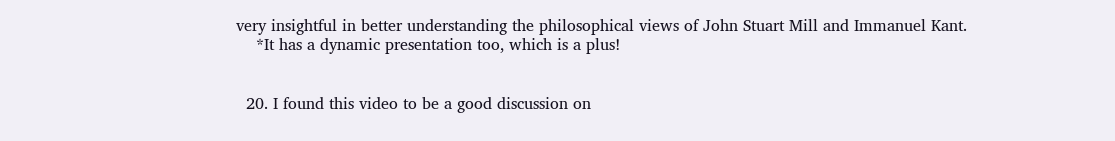very insightful in better understanding the philosophical views of John Stuart Mill and Immanuel Kant.
    *It has a dynamic presentation too, which is a plus!


  20. I found this video to be a good discussion on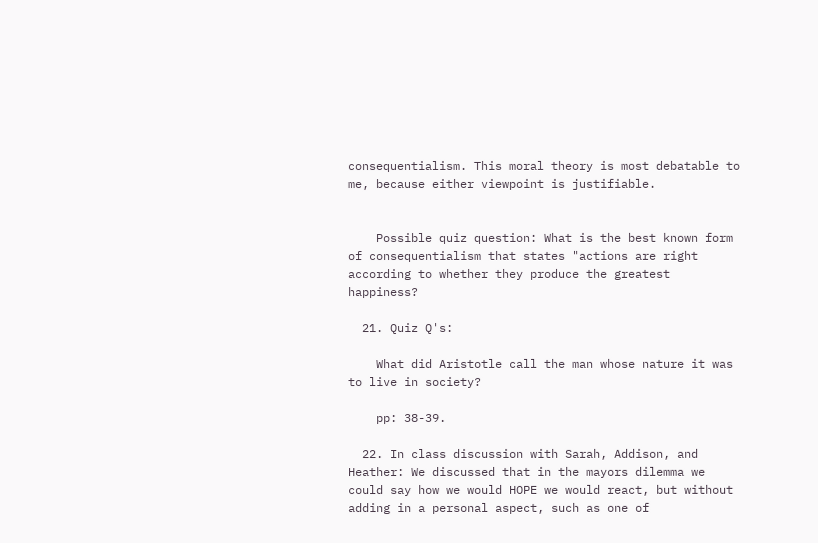consequentialism. This moral theory is most debatable to me, because either viewpoint is justifiable.


    Possible quiz question: What is the best known form of consequentialism that states "actions are right according to whether they produce the greatest happiness?

  21. Quiz Q's:

    What did Aristotle call the man whose nature it was to live in society?

    pp: 38-39.

  22. In class discussion with Sarah, Addison, and Heather: We discussed that in the mayors dilemma we could say how we would HOPE we would react, but without adding in a personal aspect, such as one of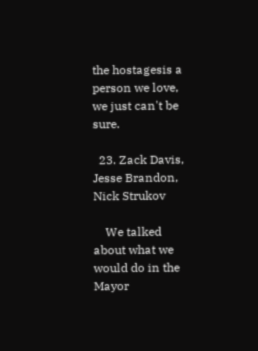the hostagesis a person we love, we just can't be sure.

  23. Zack Davis, Jesse Brandon, Nick Strukov

    We talked about what we would do in the Mayor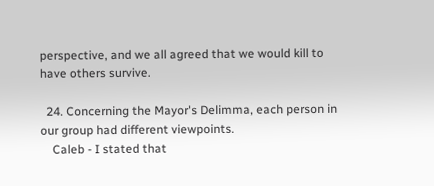perspective, and we all agreed that we would kill to have others survive.

  24. Concerning the Mayor's Delimma, each person in our group had different viewpoints.
    Caleb - I stated that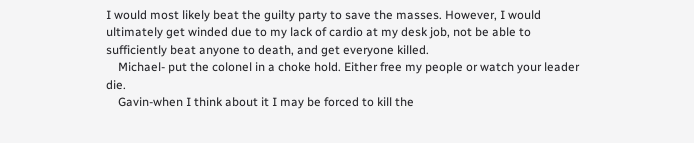I would most likely beat the guilty party to save the masses. However, I would ultimately get winded due to my lack of cardio at my desk job, not be able to sufficiently beat anyone to death, and get everyone killed.
    Michael- put the colonel in a choke hold. Either free my people or watch your leader die.
    Gavin-when I think about it I may be forced to kill the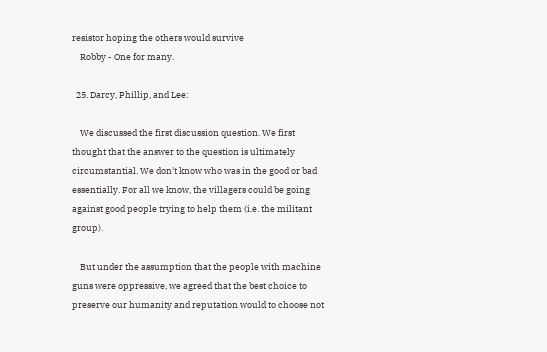resistor hoping the others would survive
    Robby - One for many.

  25. Darcy, Phillip, and Lee:

    We discussed the first discussion question. We first thought that the answer to the question is ultimately circumstantial. We don't know who was in the good or bad essentially. For all we know, the villagers could be going against good people trying to help them (i.e. the militant group).

    But under the assumption that the people with machine guns were oppressive, we agreed that the best choice to preserve our humanity and reputation would to choose not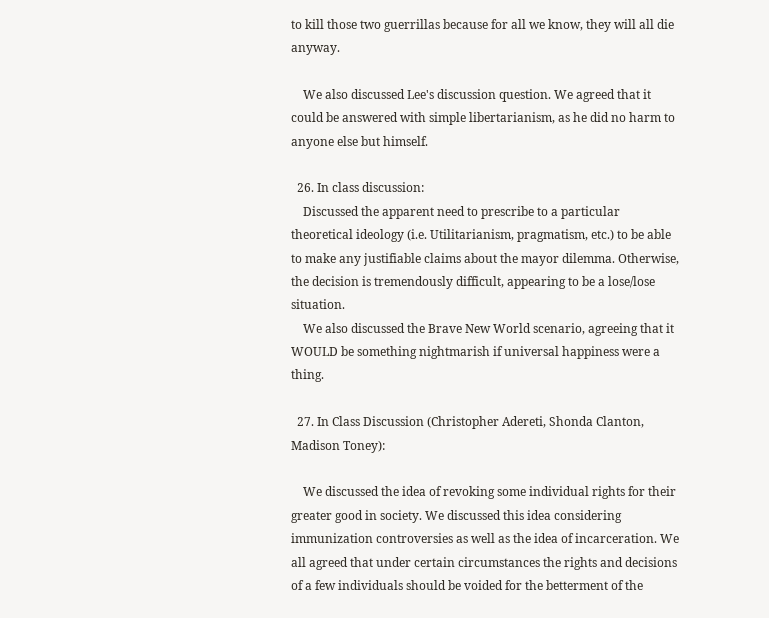to kill those two guerrillas because for all we know, they will all die anyway.

    We also discussed Lee's discussion question. We agreed that it could be answered with simple libertarianism, as he did no harm to anyone else but himself.

  26. In class discussion:
    Discussed the apparent need to prescribe to a particular theoretical ideology (i.e. Utilitarianism, pragmatism, etc.) to be able to make any justifiable claims about the mayor dilemma. Otherwise, the decision is tremendously difficult, appearing to be a lose/lose situation.
    We also discussed the Brave New World scenario, agreeing that it WOULD be something nightmarish if universal happiness were a thing.

  27. In Class Discussion (Christopher Adereti, Shonda Clanton, Madison Toney):

    We discussed the idea of revoking some individual rights for their greater good in society. We discussed this idea considering immunization controversies as well as the idea of incarceration. We all agreed that under certain circumstances the rights and decisions of a few individuals should be voided for the betterment of the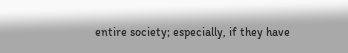entire society; especially, if they have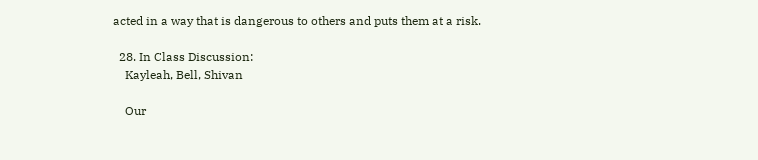acted in a way that is dangerous to others and puts them at a risk.

  28. In Class Discussion:
    Kayleah, Bell, Shivan

    Our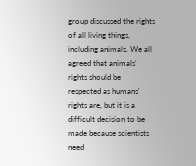group discussed the rights of all living things, including animals. We all agreed that animals' rights should be respected as humans' rights are, but it is a difficult decision to be made because scientists need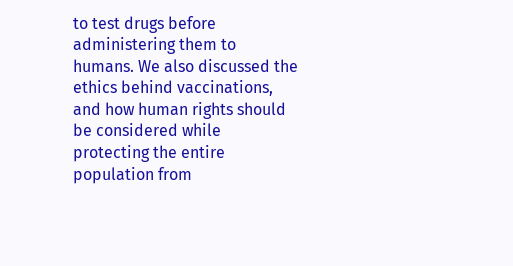to test drugs before administering them to humans. We also discussed the ethics behind vaccinations, and how human rights should be considered while protecting the entire population from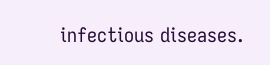infectious diseases.